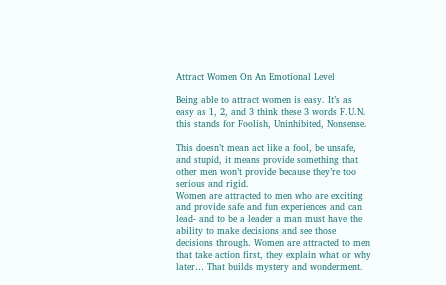Attract Women On An Emotional Level

Being able to attract women is easy. It’s as easy as 1, 2, and 3 think these 3 words F.U.N. this stands for Foolish, Uninhibited, Nonsense.

This doesn’t mean act like a fool, be unsafe, and stupid, it means provide something that other men won’t provide because they’re too serious and rigid.
Women are attracted to men who are exciting and provide safe and fun experiences and can lead- and to be a leader a man must have the ability to make decisions and see those decisions through. Women are attracted to men that take action first, they explain what or why later… That builds mystery and wonderment.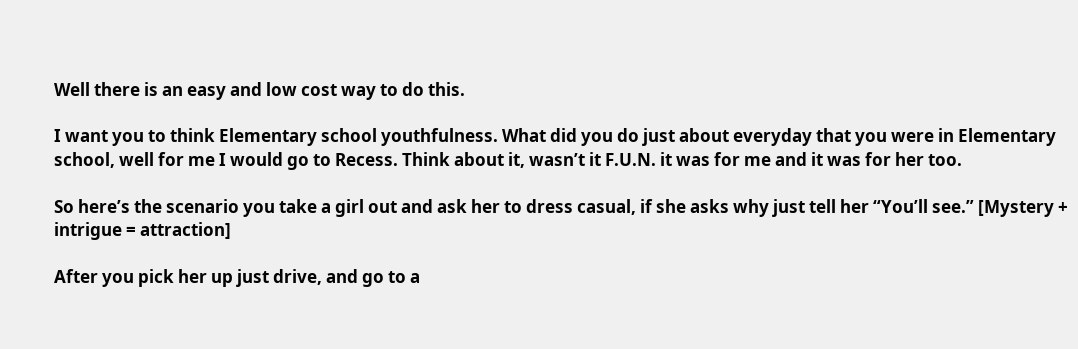Well there is an easy and low cost way to do this.

I want you to think Elementary school youthfulness. What did you do just about everyday that you were in Elementary school, well for me I would go to Recess. Think about it, wasn’t it F.U.N. it was for me and it was for her too.

So here’s the scenario you take a girl out and ask her to dress casual, if she asks why just tell her “You’ll see.” [Mystery + intrigue = attraction]

After you pick her up just drive, and go to a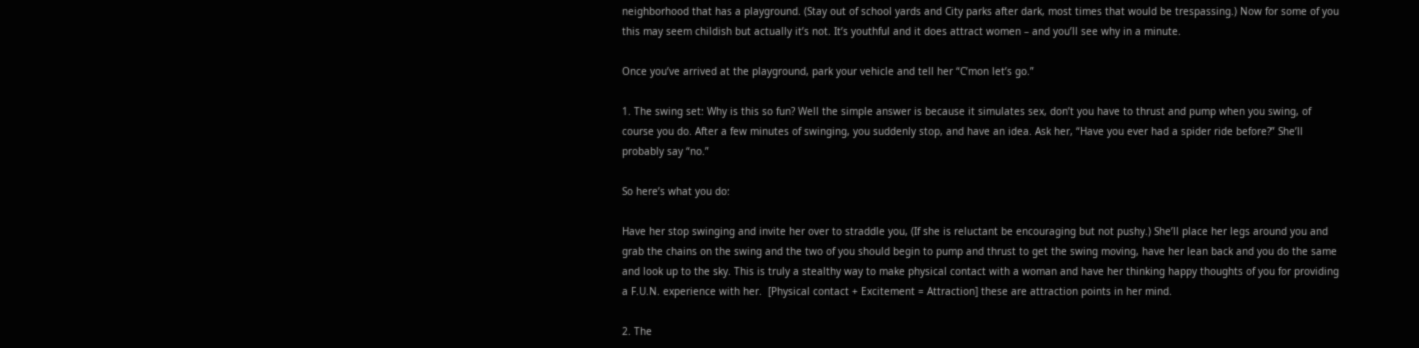neighborhood that has a playground. (Stay out of school yards and City parks after dark, most times that would be trespassing.) Now for some of you this may seem childish but actually it’s not. It’s youthful and it does attract women – and you’ll see why in a minute.

Once you’ve arrived at the playground, park your vehicle and tell her “C’mon let’s go.”

1. The swing set: Why is this so fun? Well the simple answer is because it simulates sex, don’t you have to thrust and pump when you swing, of course you do. After a few minutes of swinging, you suddenly stop, and have an idea. Ask her, “Have you ever had a spider ride before?” She’ll probably say “no.”

So here’s what you do:

Have her stop swinging and invite her over to straddle you, (If she is reluctant be encouraging but not pushy.) She’ll place her legs around you and grab the chains on the swing and the two of you should begin to pump and thrust to get the swing moving, have her lean back and you do the same and look up to the sky. This is truly a stealthy way to make physical contact with a woman and have her thinking happy thoughts of you for providing a F.U.N. experience with her.  [Physical contact + Excitement = Attraction] these are attraction points in her mind.

2. The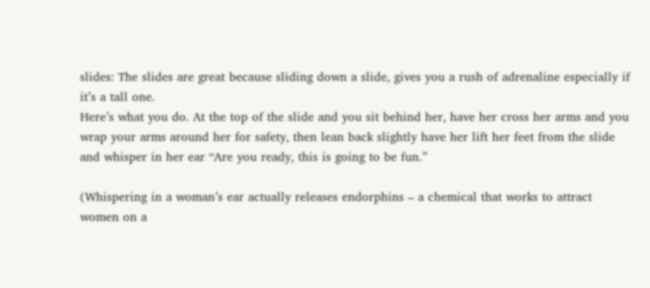slides: The slides are great because sliding down a slide, gives you a rush of adrenaline especially if it’s a tall one.
Here’s what you do. At the top of the slide and you sit behind her, have her cross her arms and you wrap your arms around her for safety, then lean back slightly have her lift her feet from the slide and whisper in her ear “Are you ready, this is going to be fun.”

(Whispering in a woman’s ear actually releases endorphins – a chemical that works to attract women on a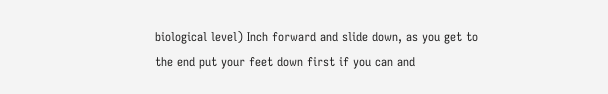biological level) Inch forward and slide down, as you get to the end put your feet down first if you can and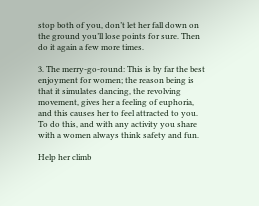stop both of you, don’t let her fall down on the ground you’ll lose points for sure. Then do it again a few more times.

3. The merry-go-round: This is by far the best enjoyment for women; the reason being is that it simulates dancing, the revolving movement, gives her a feeling of euphoria, and this causes her to feel attracted to you. To do this, and with any activity you share with a women always think safety and fun.

Help her climb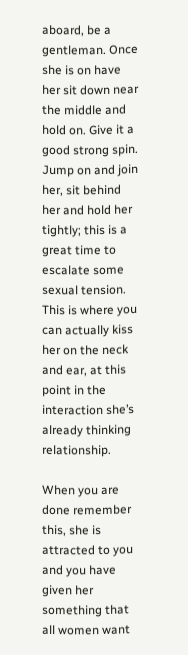aboard, be a gentleman. Once she is on have her sit down near the middle and hold on. Give it a good strong spin. Jump on and join her, sit behind her and hold her tightly; this is a great time to escalate some sexual tension. This is where you can actually kiss her on the neck and ear, at this point in the interaction she’s already thinking relationship.

When you are done remember this, she is attracted to you and you have given her something that all women want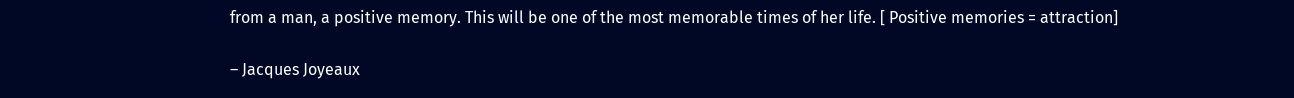from a man, a positive memory. This will be one of the most memorable times of her life. [ Positive memories = attraction]

– Jacques Joyeaux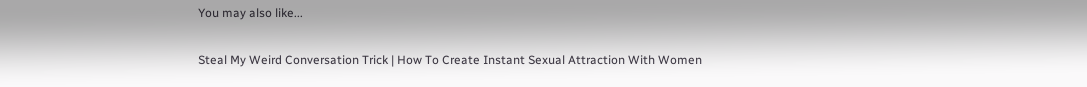You may also like...

Steal My Weird Conversation Trick | How To Create Instant Sexual Attraction With Women